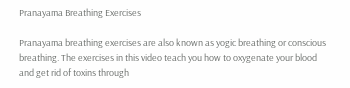Pranayama Breathing Exercises

Pranayama breathing exercises are also known as yogic breathing or conscious breathing. The exercises in this video teach you how to oxygenate your blood and get rid of toxins through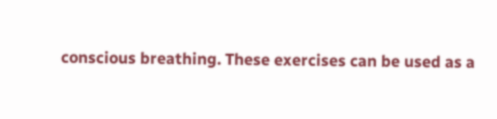conscious breathing. These exercises can be used as a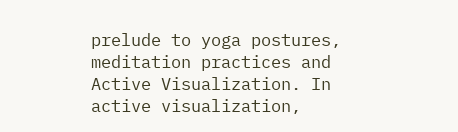prelude to yoga postures, meditation practices and Active Visualization. In active visualization,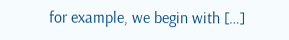for example, we begin with […]